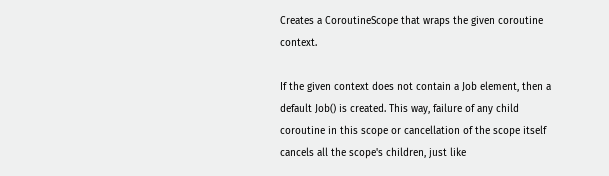Creates a CoroutineScope that wraps the given coroutine context.

If the given context does not contain a Job element, then a default Job() is created. This way, failure of any child coroutine in this scope or cancellation of the scope itself cancels all the scope's children, just like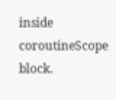inside coroutineScope block.